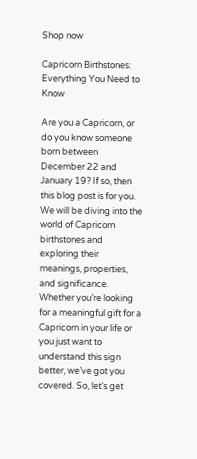Shop now

Capricorn Birthstones: Everything You Need to Know

Are you a Capricorn, or do you know someone born between December 22 and January 19? If so, then this blog post is for you. We will be diving into the world of Capricorn birthstones and exploring their meanings, properties, and significance. Whether you’re looking for a meaningful gift for a Capricorn in your life or you just want to understand this sign better, we’ve got you covered. So, let’s get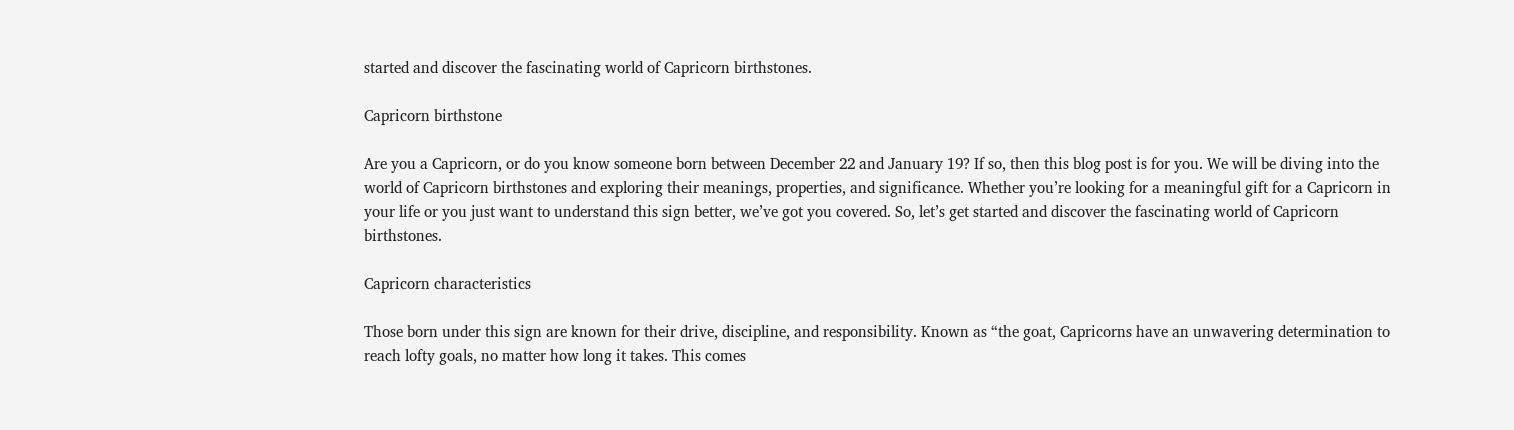started and discover the fascinating world of Capricorn birthstones.

Capricorn birthstone

Are you a Capricorn, or do you know someone born between December 22 and January 19? If so, then this blog post is for you. We will be diving into the world of Capricorn birthstones and exploring their meanings, properties, and significance. Whether you’re looking for a meaningful gift for a Capricorn in your life or you just want to understand this sign better, we’ve got you covered. So, let’s get started and discover the fascinating world of Capricorn birthstones.

Capricorn characteristics

Those born under this sign are known for their drive, discipline, and responsibility. Known as “the goat, Capricorns have an unwavering determination to reach lofty goals, no matter how long it takes. This comes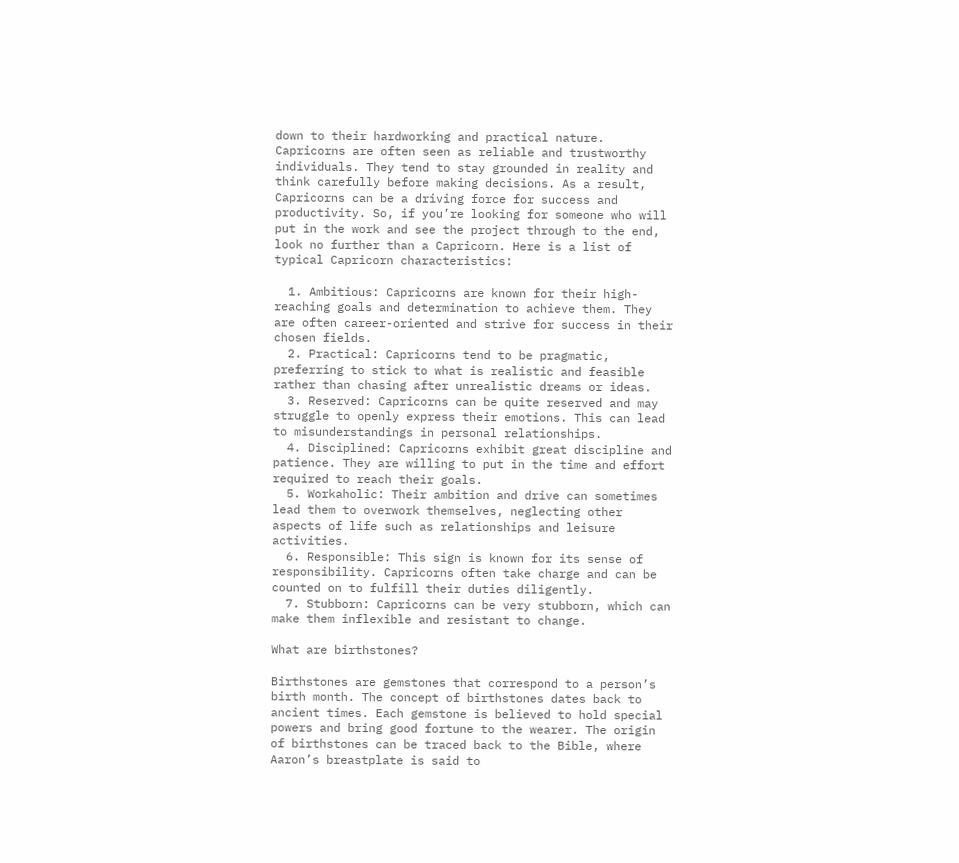down to their hardworking and practical nature. Capricorns are often seen as reliable and trustworthy individuals. They tend to stay grounded in reality and think carefully before making decisions. As a result, Capricorns can be a driving force for success and productivity. So, if you’re looking for someone who will put in the work and see the project through to the end, look no further than a Capricorn. Here is a list of typical Capricorn characteristics:

  1. Ambitious: Capricorns are known for their high-reaching goals and determination to achieve them. They are often career-oriented and strive for success in their chosen fields.
  2. Practical: Capricorns tend to be pragmatic, preferring to stick to what is realistic and feasible rather than chasing after unrealistic dreams or ideas.
  3. Reserved: Capricorns can be quite reserved and may struggle to openly express their emotions. This can lead to misunderstandings in personal relationships.
  4. Disciplined: Capricorns exhibit great discipline and patience. They are willing to put in the time and effort required to reach their goals.
  5. Workaholic: Their ambition and drive can sometimes lead them to overwork themselves, neglecting other aspects of life such as relationships and leisure activities.
  6. Responsible: This sign is known for its sense of responsibility. Capricorns often take charge and can be counted on to fulfill their duties diligently.
  7. Stubborn: Capricorns can be very stubborn, which can make them inflexible and resistant to change.

What are birthstones?

Birthstones are gemstones that correspond to a person’s birth month. The concept of birthstones dates back to ancient times. Each gemstone is believed to hold special powers and bring good fortune to the wearer. The origin of birthstones can be traced back to the Bible, where Aaron’s breastplate is said to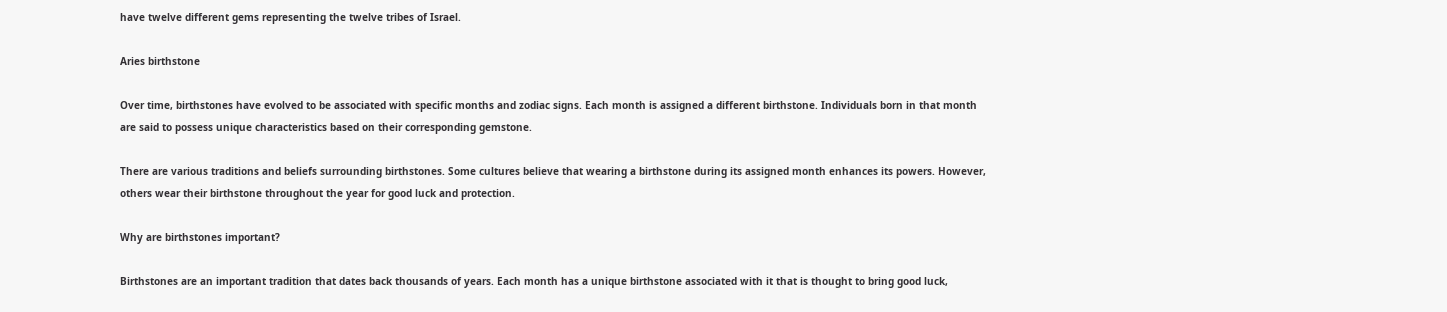have twelve different gems representing the twelve tribes of Israel.

Aries birthstone

Over time, birthstones have evolved to be associated with specific months and zodiac signs. Each month is assigned a different birthstone. Individuals born in that month are said to possess unique characteristics based on their corresponding gemstone.

There are various traditions and beliefs surrounding birthstones. Some cultures believe that wearing a birthstone during its assigned month enhances its powers. However, others wear their birthstone throughout the year for good luck and protection.

Why are birthstones important?

Birthstones are an important tradition that dates back thousands of years. Each month has a unique birthstone associated with it that is thought to bring good luck,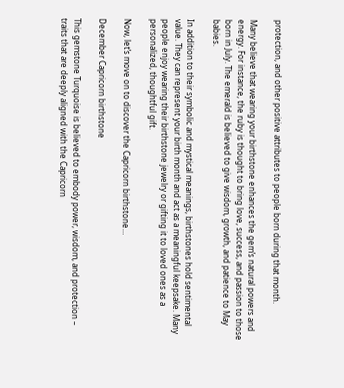protection, and other positive attributes to people born during that month.

Many believe that wearing your birthstone enhances the gem’s natural powers and energy. For instance, the ruby is thought to bring love, success, and passion to those born in July. The emerald is believed to give wisdom, growth, and patience to May babies.

In addition to their symbolic and mystical meanings, birthstones hold sentimental value. They can represent your birth month and act as a meaningful keepsake. Many people enjoy wearing their birthstone jewelry or gifting it to loved ones as a personalized, thoughtful gift.

Now, let’s move on to discover the Capricorn birthstone…

December Capricorn birthstone

This gemstone Turquoise is believed to embody power, wisdom, and protection – traits that are deeply aligned with the Capricorn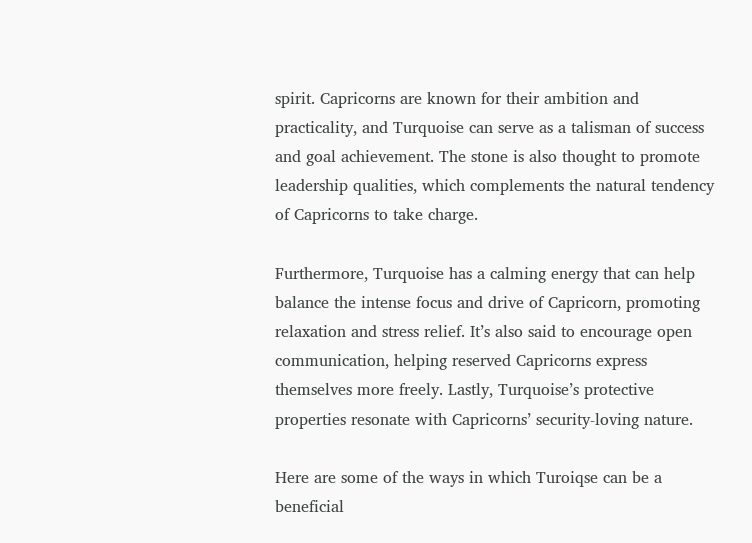spirit. Capricorns are known for their ambition and practicality, and Turquoise can serve as a talisman of success and goal achievement. The stone is also thought to promote leadership qualities, which complements the natural tendency of Capricorns to take charge.

Furthermore, Turquoise has a calming energy that can help balance the intense focus and drive of Capricorn, promoting relaxation and stress relief. It’s also said to encourage open communication, helping reserved Capricorns express themselves more freely. Lastly, Turquoise’s protective properties resonate with Capricorns’ security-loving nature.

Here are some of the ways in which Turoiqse can be a beneficial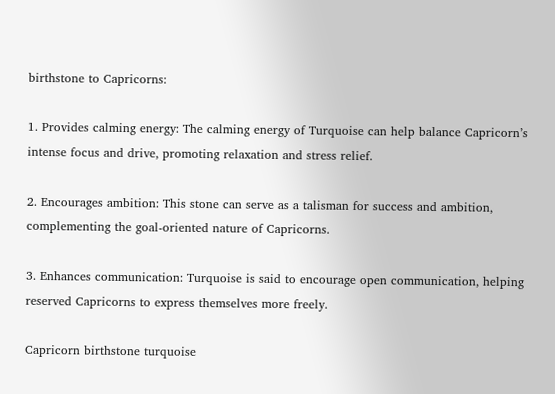birthstone to Capricorns:

1. Provides calming energy: The calming energy of Turquoise can help balance Capricorn’s intense focus and drive, promoting relaxation and stress relief.

2. Encourages ambition: This stone can serve as a talisman for success and ambition, complementing the goal-oriented nature of Capricorns.

3. Enhances communication: Turquoise is said to encourage open communication, helping reserved Capricorns to express themselves more freely.

Capricorn birthstone turquoise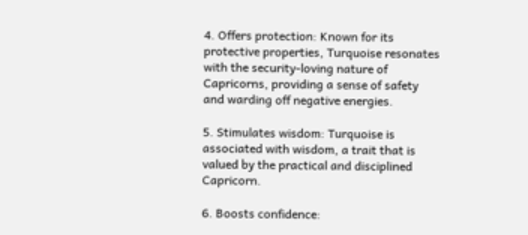4. Offers protection: Known for its protective properties, Turquoise resonates with the security-loving nature of Capricorns, providing a sense of safety and warding off negative energies.

5. Stimulates wisdom: Turquoise is associated with wisdom, a trait that is valued by the practical and disciplined Capricorn.

6. Boosts confidence: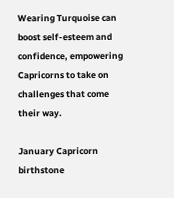Wearing Turquoise can boost self-esteem and confidence, empowering Capricorns to take on challenges that come their way.

January Capricorn birthstone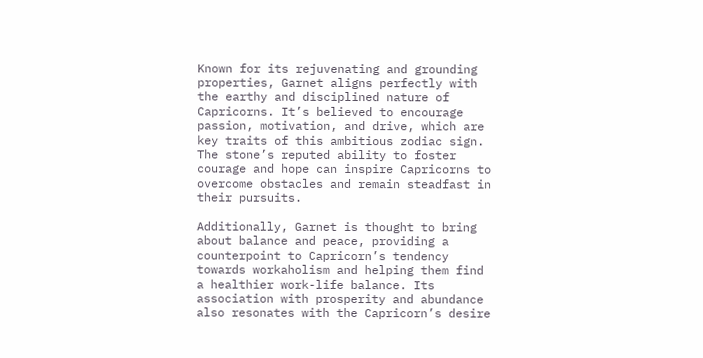Known for its rejuvenating and grounding properties, Garnet aligns perfectly with the earthy and disciplined nature of Capricorns. It’s believed to encourage passion, motivation, and drive, which are key traits of this ambitious zodiac sign. The stone’s reputed ability to foster courage and hope can inspire Capricorns to overcome obstacles and remain steadfast in their pursuits.

Additionally, Garnet is thought to bring about balance and peace, providing a counterpoint to Capricorn’s tendency towards workaholism and helping them find a healthier work-life balance. Its association with prosperity and abundance also resonates with the Capricorn’s desire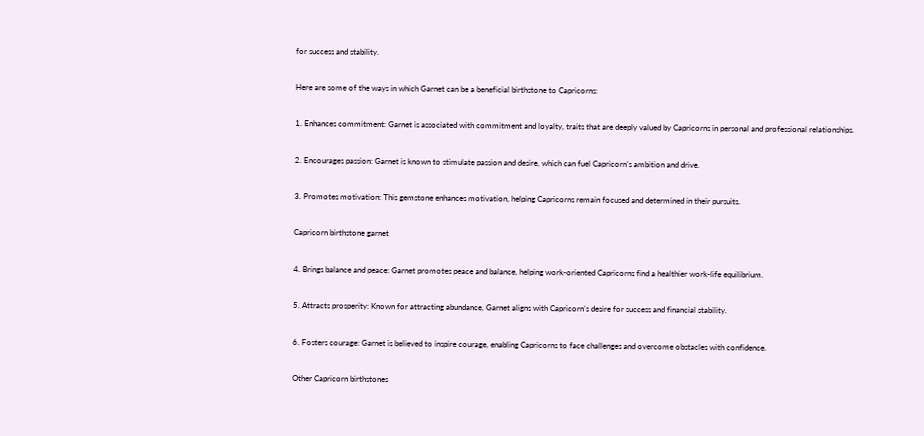for success and stability.

Here are some of the ways in which Garnet can be a beneficial birthstone to Capricorns:

1. Enhances commitment: Garnet is associated with commitment and loyalty, traits that are deeply valued by Capricorns in personal and professional relationships.

2. Encourages passion: Garnet is known to stimulate passion and desire, which can fuel Capricorn’s ambition and drive.

3. Promotes motivation: This gemstone enhances motivation, helping Capricorns remain focused and determined in their pursuits.

Capricorn birthstone garnet

4. Brings balance and peace: Garnet promotes peace and balance, helping work-oriented Capricorns find a healthier work-life equilibrium.

5. Attracts prosperity: Known for attracting abundance, Garnet aligns with Capricorn’s desire for success and financial stability.

6. Fosters courage: Garnet is believed to inspire courage, enabling Capricorns to face challenges and overcome obstacles with confidence.

Other Capricorn birthstones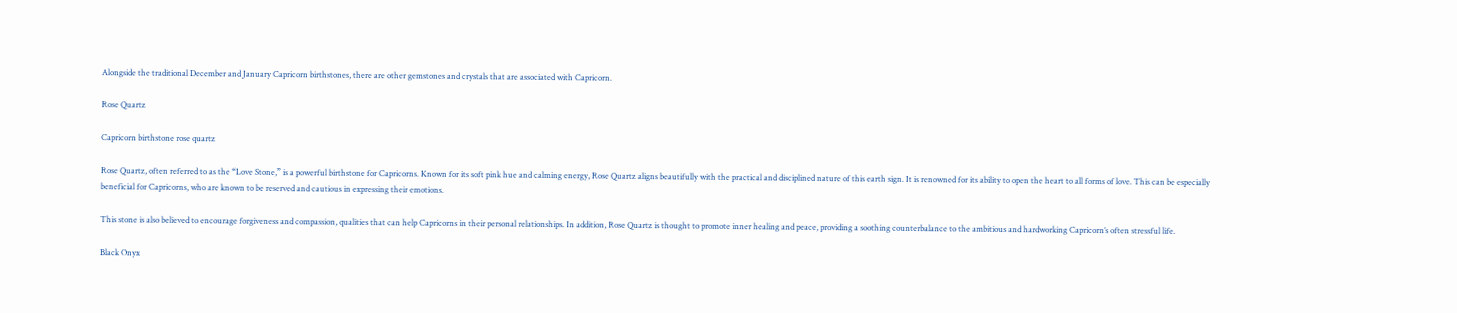Alongside the traditional December and January Capricorn birthstones, there are other gemstones and crystals that are associated with Capricorn.

Rose Quartz

Capricorn birthstone rose quartz

Rose Quartz, often referred to as the “Love Stone,” is a powerful birthstone for Capricorns. Known for its soft pink hue and calming energy, Rose Quartz aligns beautifully with the practical and disciplined nature of this earth sign. It is renowned for its ability to open the heart to all forms of love. This can be especially beneficial for Capricorns, who are known to be reserved and cautious in expressing their emotions.

This stone is also believed to encourage forgiveness and compassion, qualities that can help Capricorns in their personal relationships. In addition, Rose Quartz is thought to promote inner healing and peace, providing a soothing counterbalance to the ambitious and hardworking Capricorn’s often stressful life.

Black Onyx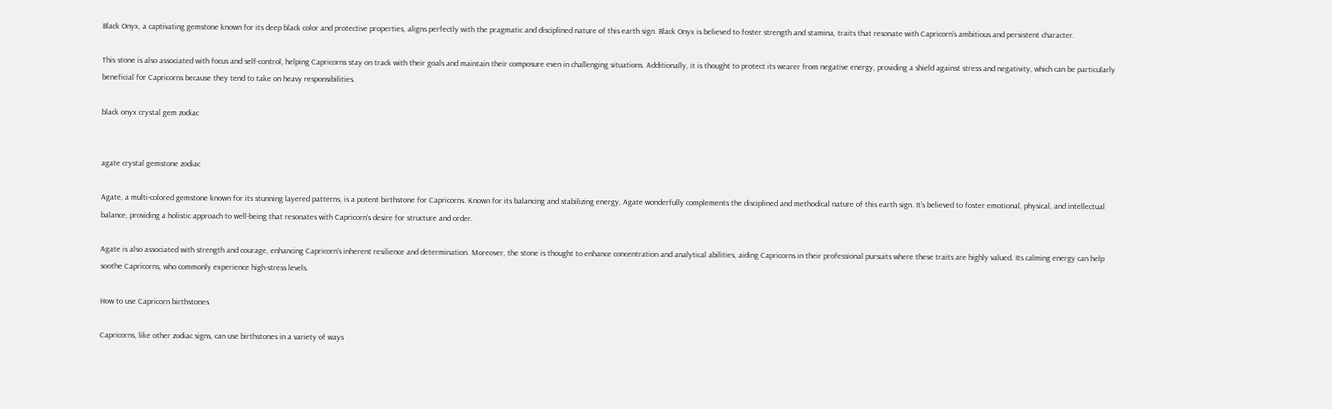Black Onyx, a captivating gemstone known for its deep black color and protective properties, aligns perfectly with the pragmatic and disciplined nature of this earth sign. Black Onyx is believed to foster strength and stamina, traits that resonate with Capricorn’s ambitious and persistent character.

This stone is also associated with focus and self-control, helping Capricorns stay on track with their goals and maintain their composure even in challenging situations. Additionally, it is thought to protect its wearer from negative energy, providing a shield against stress and negativity, which can be particularly beneficial for Capricorns because they tend to take on heavy responsibilities.

black onyx crystal gem zodiac


agate crystal gemstone zodiac

Agate, a multi-colored gemstone known for its stunning layered patterns, is a potent birthstone for Capricorns. Known for its balancing and stabilizing energy, Agate wonderfully complements the disciplined and methodical nature of this earth sign. It’s believed to foster emotional, physical, and intellectual balance, providing a holistic approach to well-being that resonates with Capricorn’s desire for structure and order.

Agate is also associated with strength and courage, enhancing Capricorn’s inherent resilience and determination. Moreover, the stone is thought to enhance concentration and analytical abilities, aiding Capricorns in their professional pursuits where these traits are highly valued. Its calming energy can help soothe Capricorns, who commonly experience high-stress levels.

How to use Capricorn birthstones

Capricorns, like other zodiac signs, can use birthstones in a variety of ways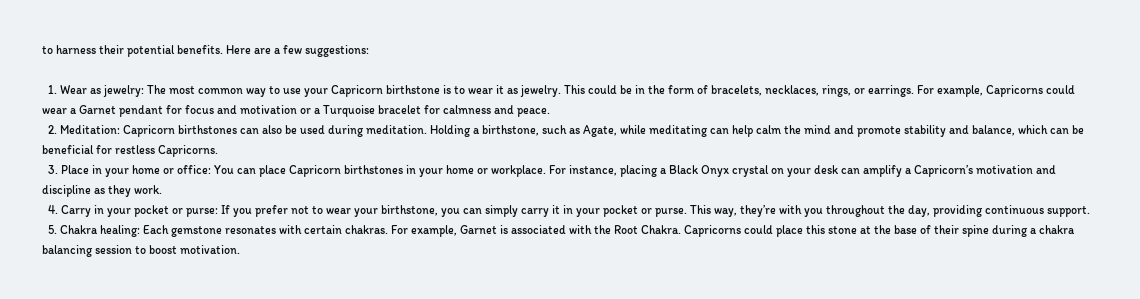to harness their potential benefits. Here are a few suggestions:

  1. Wear as jewelry: The most common way to use your Capricorn birthstone is to wear it as jewelry. This could be in the form of bracelets, necklaces, rings, or earrings. For example, Capricorns could wear a Garnet pendant for focus and motivation or a Turquoise bracelet for calmness and peace.
  2. Meditation: Capricorn birthstones can also be used during meditation. Holding a birthstone, such as Agate, while meditating can help calm the mind and promote stability and balance, which can be beneficial for restless Capricorns.
  3. Place in your home or office: You can place Capricorn birthstones in your home or workplace. For instance, placing a Black Onyx crystal on your desk can amplify a Capricorn’s motivation and discipline as they work.
  4. Carry in your pocket or purse: If you prefer not to wear your birthstone, you can simply carry it in your pocket or purse. This way, they’re with you throughout the day, providing continuous support.
  5. Chakra healing: Each gemstone resonates with certain chakras. For example, Garnet is associated with the Root Chakra. Capricorns could place this stone at the base of their spine during a chakra balancing session to boost motivation.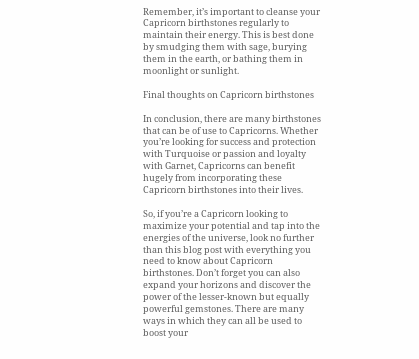Remember, it’s important to cleanse your Capricorn birthstones regularly to maintain their energy. This is best done by smudging them with sage, burying them in the earth, or bathing them in moonlight or sunlight.

Final thoughts on Capricorn birthstones

In conclusion, there are many birthstones that can be of use to Capricorns. Whether you’re looking for success and protection with Turquoise or passion and loyalty with Garnet, Capricorns can benefit hugely from incorporating these Capricorn birthstones into their lives.

So, if you’re a Capricorn looking to maximize your potential and tap into the energies of the universe, look no further than this blog post with everything you need to know about Capricorn birthstones. Don’t forget you can also expand your horizons and discover the power of the lesser-known but equally powerful gemstones. There are many ways in which they can all be used to boost your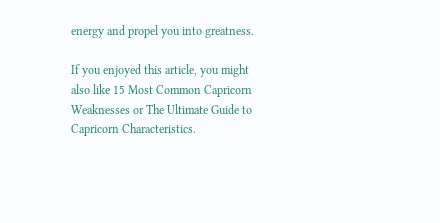energy and propel you into greatness.

If you enjoyed this article, you might also like 15 Most Common Capricorn Weaknesses or The Ultimate Guide to Capricorn Characteristics.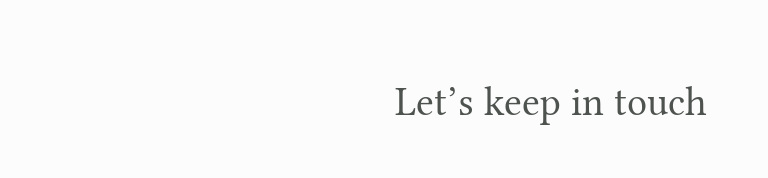Let’s keep in touch